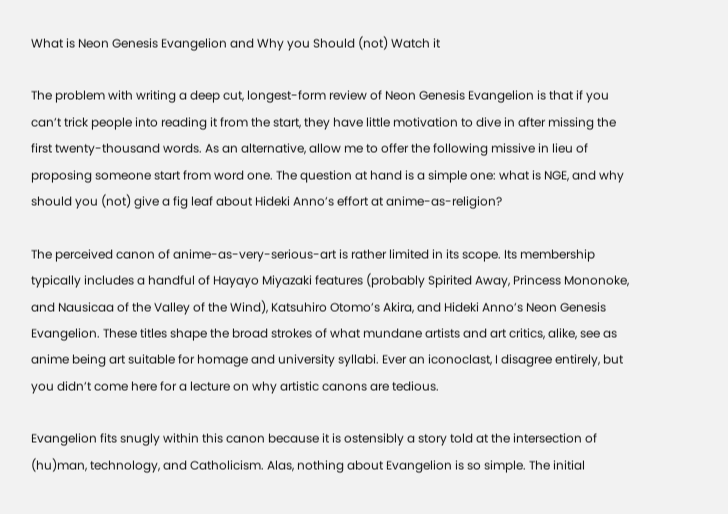What is Neon Genesis Evangelion and Why you Should (not) Watch it

The problem with writing a deep cut, longest-form review of Neon Genesis Evangelion is that if you can’t trick people into reading it from the start, they have little motivation to dive in after missing the first twenty-thousand words. As an alternative, allow me to offer the following missive in lieu of proposing someone start from word one. The question at hand is a simple one: what is NGE, and why should you (not) give a fig leaf about Hideki Anno’s effort at anime-as-religion?

The perceived canon of anime-as-very-serious-art is rather limited in its scope. Its membership typically includes a handful of Hayayo Miyazaki features (probably Spirited Away, Princess Mononoke, and Nausicaa of the Valley of the Wind), Katsuhiro Otomo’s Akira, and Hideki Anno’s Neon Genesis Evangelion. These titles shape the broad strokes of what mundane artists and art critics, alike, see as anime being art suitable for homage and university syllabi. Ever an iconoclast, I disagree entirely, but you didn’t come here for a lecture on why artistic canons are tedious.

Evangelion fits snugly within this canon because it is ostensibly a story told at the intersection of (hu)man, technology, and Catholicism. Alas, nothing about Evangelion is so simple. The initial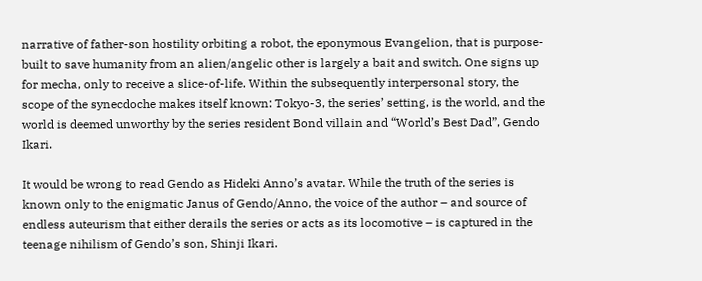narrative of father-son hostility orbiting a robot, the eponymous Evangelion, that is purpose-built to save humanity from an alien/angelic other is largely a bait and switch. One signs up for mecha, only to receive a slice-of-life. Within the subsequently interpersonal story, the scope of the synecdoche makes itself known: Tokyo-3, the series’ setting, is the world, and the world is deemed unworthy by the series resident Bond villain and “World’s Best Dad”, Gendo Ikari.

It would be wrong to read Gendo as Hideki Anno’s avatar. While the truth of the series is known only to the enigmatic Janus of Gendo/Anno, the voice of the author – and source of endless auteurism that either derails the series or acts as its locomotive – is captured in the teenage nihilism of Gendo’s son, Shinji Ikari.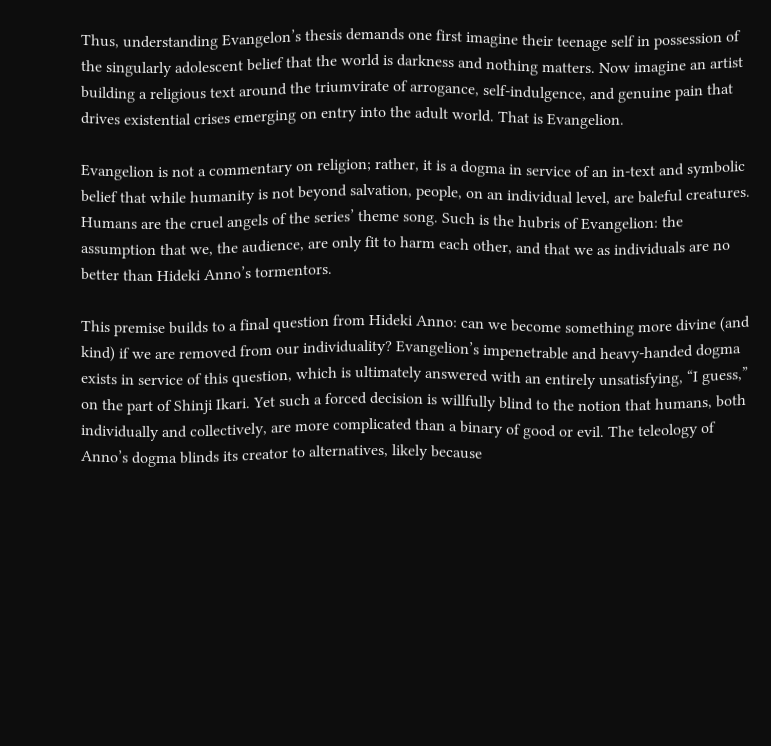Thus, understanding Evangelon’s thesis demands one first imagine their teenage self in possession of the singularly adolescent belief that the world is darkness and nothing matters. Now imagine an artist building a religious text around the triumvirate of arrogance, self-indulgence, and genuine pain that drives existential crises emerging on entry into the adult world. That is Evangelion.

Evangelion is not a commentary on religion; rather, it is a dogma in service of an in-text and symbolic belief that while humanity is not beyond salvation, people, on an individual level, are baleful creatures. Humans are the cruel angels of the series’ theme song. Such is the hubris of Evangelion: the assumption that we, the audience, are only fit to harm each other, and that we as individuals are no better than Hideki Anno’s tormentors.

This premise builds to a final question from Hideki Anno: can we become something more divine (and kind) if we are removed from our individuality? Evangelion’s impenetrable and heavy-handed dogma exists in service of this question, which is ultimately answered with an entirely unsatisfying, “I guess,” on the part of Shinji Ikari. Yet such a forced decision is willfully blind to the notion that humans, both individually and collectively, are more complicated than a binary of good or evil. The teleology of Anno’s dogma blinds its creator to alternatives, likely because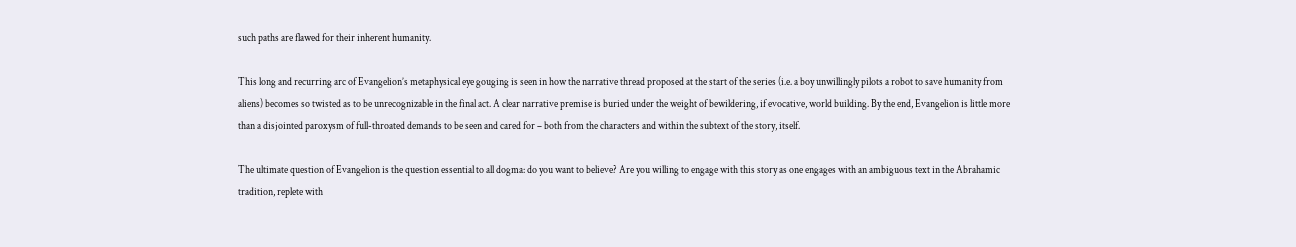such paths are flawed for their inherent humanity.

This long and recurring arc of Evangelion’s metaphysical eye gouging is seen in how the narrative thread proposed at the start of the series (i.e. a boy unwillingly pilots a robot to save humanity from aliens) becomes so twisted as to be unrecognizable in the final act. A clear narrative premise is buried under the weight of bewildering, if evocative, world building. By the end, Evangelion is little more than a disjointed paroxysm of full-throated demands to be seen and cared for – both from the characters and within the subtext of the story, itself.

The ultimate question of Evangelion is the question essential to all dogma: do you want to believe? Are you willing to engage with this story as one engages with an ambiguous text in the Abrahamic tradition, replete with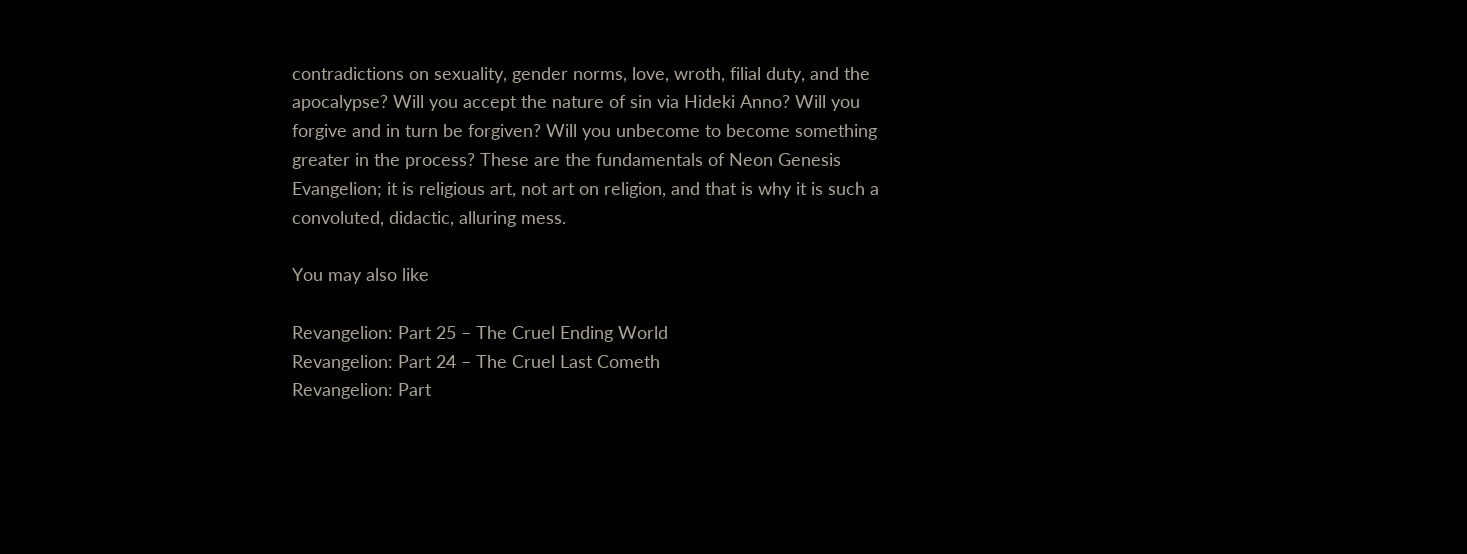contradictions on sexuality, gender norms, love, wroth, filial duty, and the apocalypse? Will you accept the nature of sin via Hideki Anno? Will you forgive and in turn be forgiven? Will you unbecome to become something greater in the process? These are the fundamentals of Neon Genesis Evangelion; it is religious art, not art on religion, and that is why it is such a convoluted, didactic, alluring mess.

You may also like

Revangelion: Part 25 – The Cruel Ending World
Revangelion: Part 24 – The Cruel Last Cometh
Revangelion: Part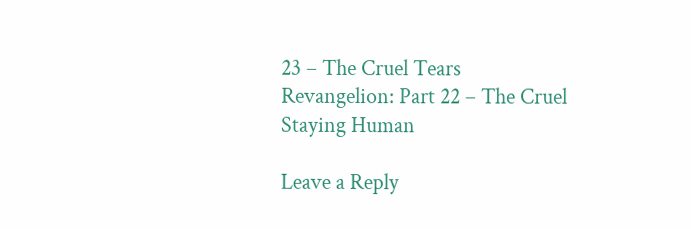23 – The Cruel Tears
Revangelion: Part 22 – The Cruel Staying Human

Leave a Reply